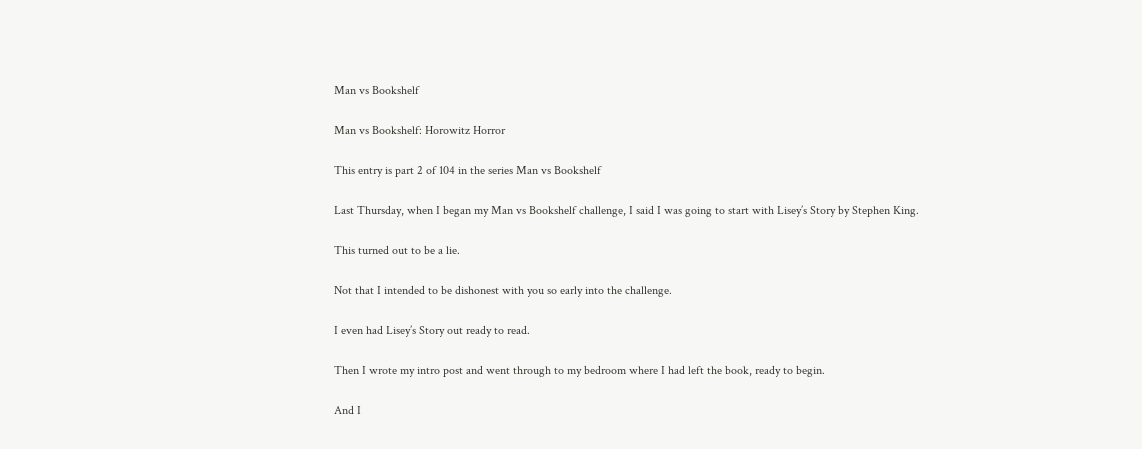Man vs Bookshelf

Man vs Bookshelf: Horowitz Horror

This entry is part 2 of 104 in the series Man vs Bookshelf

Last Thursday, when I began my Man vs Bookshelf challenge, I said I was going to start with Lisey’s Story by Stephen King.

This turned out to be a lie.

Not that I intended to be dishonest with you so early into the challenge.

I even had Lisey’s Story out ready to read.

Then I wrote my intro post and went through to my bedroom where I had left the book, ready to begin.

And I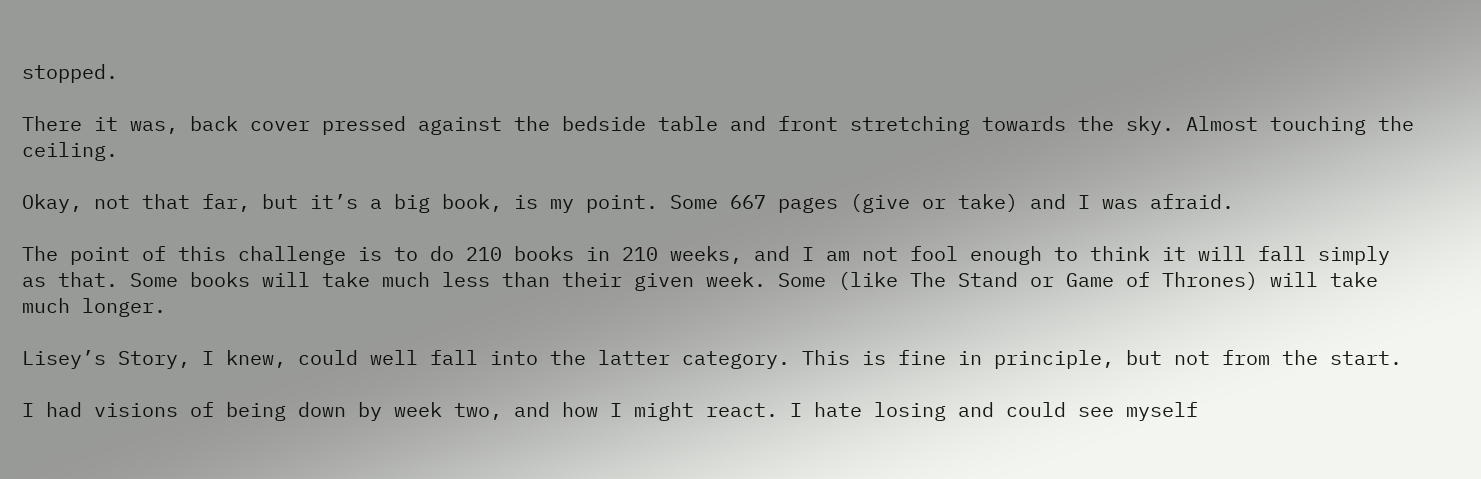stopped.

There it was, back cover pressed against the bedside table and front stretching towards the sky. Almost touching the ceiling.

Okay, not that far, but it’s a big book, is my point. Some 667 pages (give or take) and I was afraid.

The point of this challenge is to do 210 books in 210 weeks, and I am not fool enough to think it will fall simply as that. Some books will take much less than their given week. Some (like The Stand or Game of Thrones) will take much longer.

Lisey’s Story, I knew, could well fall into the latter category. This is fine in principle, but not from the start.

I had visions of being down by week two, and how I might react. I hate losing and could see myself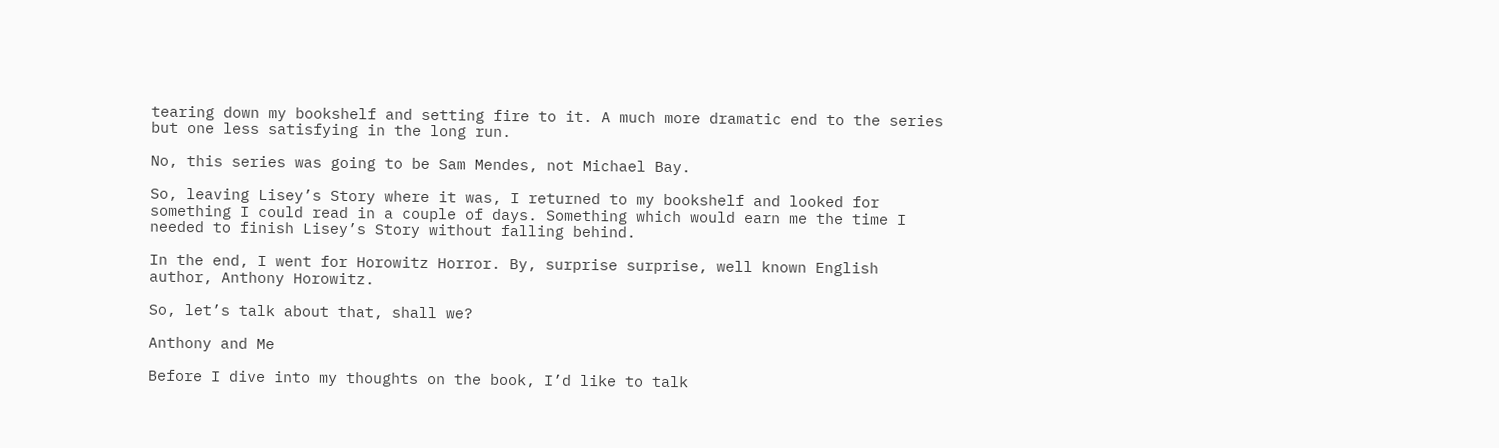tearing down my bookshelf and setting fire to it. A much more dramatic end to the series but one less satisfying in the long run.

No, this series was going to be Sam Mendes, not Michael Bay.

So, leaving Lisey’s Story where it was, I returned to my bookshelf and looked for something I could read in a couple of days. Something which would earn me the time I needed to finish Lisey’s Story without falling behind.

In the end, I went for Horowitz Horror. By, surprise surprise, well known English author, Anthony Horowitz.

So, let’s talk about that, shall we?

Anthony and Me

Before I dive into my thoughts on the book, I’d like to talk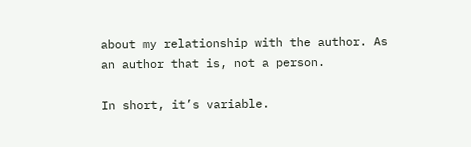about my relationship with the author. As an author that is, not a person.

In short, it’s variable.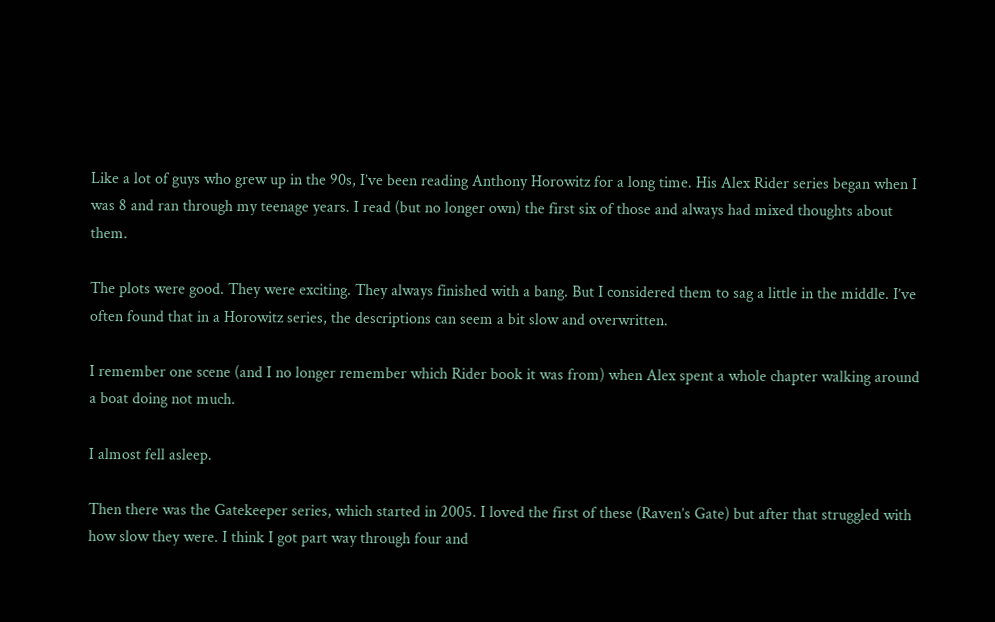Like a lot of guys who grew up in the 90s, I’ve been reading Anthony Horowitz for a long time. His Alex Rider series began when I was 8 and ran through my teenage years. I read (but no longer own) the first six of those and always had mixed thoughts about them.

The plots were good. They were exciting. They always finished with a bang. But I considered them to sag a little in the middle. I’ve often found that in a Horowitz series, the descriptions can seem a bit slow and overwritten.

I remember one scene (and I no longer remember which Rider book it was from) when Alex spent a whole chapter walking around a boat doing not much.

I almost fell asleep.

Then there was the Gatekeeper series, which started in 2005. I loved the first of these (Raven’s Gate) but after that struggled with how slow they were. I think I got part way through four and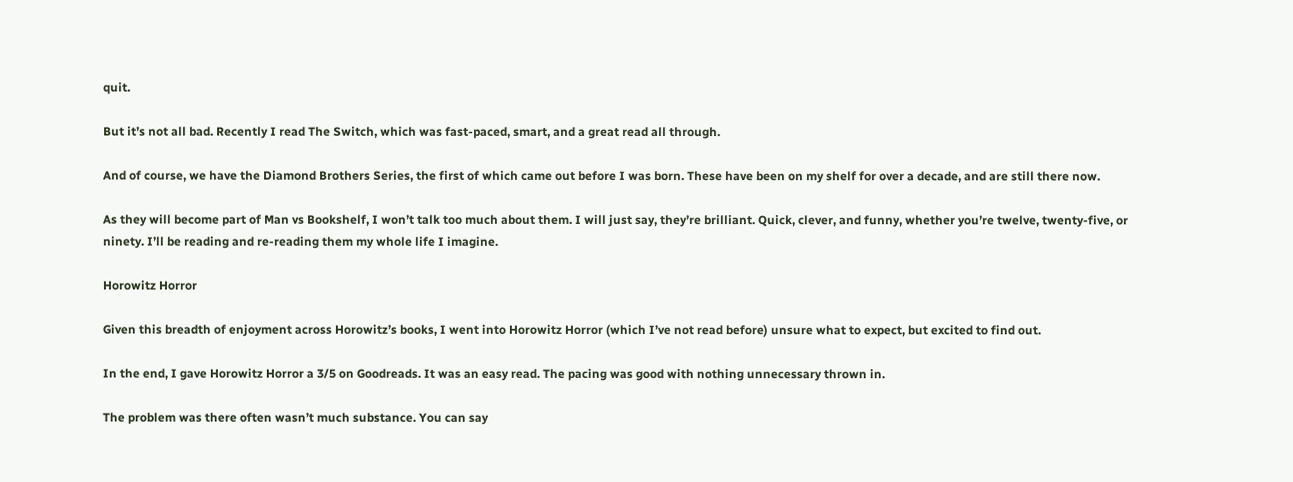quit.

But it’s not all bad. Recently I read The Switch, which was fast-paced, smart, and a great read all through.

And of course, we have the Diamond Brothers Series, the first of which came out before I was born. These have been on my shelf for over a decade, and are still there now.

As they will become part of Man vs Bookshelf, I won’t talk too much about them. I will just say, they’re brilliant. Quick, clever, and funny, whether you’re twelve, twenty-five, or ninety. I’ll be reading and re-reading them my whole life I imagine.

Horowitz Horror

Given this breadth of enjoyment across Horowitz’s books, I went into Horowitz Horror (which I’ve not read before) unsure what to expect, but excited to find out.

In the end, I gave Horowitz Horror a 3/5 on Goodreads. It was an easy read. The pacing was good with nothing unnecessary thrown in.

The problem was there often wasn’t much substance. You can say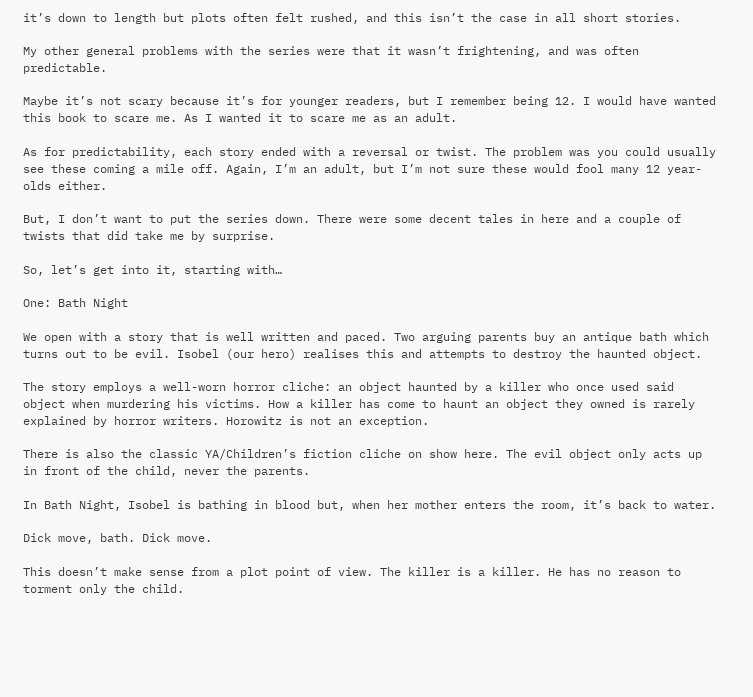it’s down to length but plots often felt rushed, and this isn’t the case in all short stories.

My other general problems with the series were that it wasn’t frightening, and was often predictable.

Maybe it’s not scary because it’s for younger readers, but I remember being 12. I would have wanted this book to scare me. As I wanted it to scare me as an adult.

As for predictability, each story ended with a reversal or twist. The problem was you could usually see these coming a mile off. Again, I’m an adult, but I’m not sure these would fool many 12 year-olds either.

But, I don’t want to put the series down. There were some decent tales in here and a couple of twists that did take me by surprise.

So, let’s get into it, starting with…

One: Bath Night

We open with a story that is well written and paced. Two arguing parents buy an antique bath which turns out to be evil. Isobel (our hero) realises this and attempts to destroy the haunted object.

The story employs a well-worn horror cliche: an object haunted by a killer who once used said object when murdering his victims. How a killer has come to haunt an object they owned is rarely explained by horror writers. Horowitz is not an exception.

There is also the classic YA/Children’s fiction cliche on show here. The evil object only acts up in front of the child, never the parents.

In Bath Night, Isobel is bathing in blood but, when her mother enters the room, it’s back to water.

Dick move, bath. Dick move.

This doesn’t make sense from a plot point of view. The killer is a killer. He has no reason to torment only the child.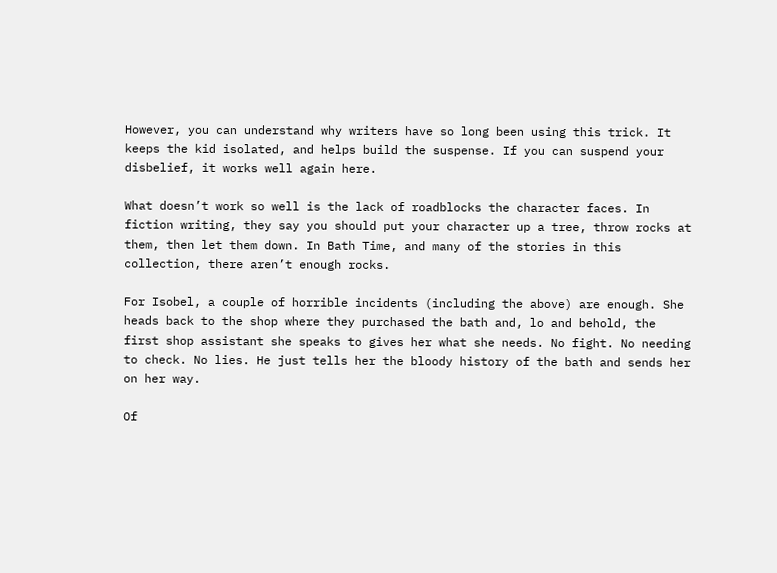However, you can understand why writers have so long been using this trick. It keeps the kid isolated, and helps build the suspense. If you can suspend your disbelief, it works well again here.

What doesn’t work so well is the lack of roadblocks the character faces. In fiction writing, they say you should put your character up a tree, throw rocks at them, then let them down. In Bath Time, and many of the stories in this collection, there aren’t enough rocks.

For Isobel, a couple of horrible incidents (including the above) are enough. She heads back to the shop where they purchased the bath and, lo and behold, the first shop assistant she speaks to gives her what she needs. No fight. No needing to check. No lies. He just tells her the bloody history of the bath and sends her on her way.

Of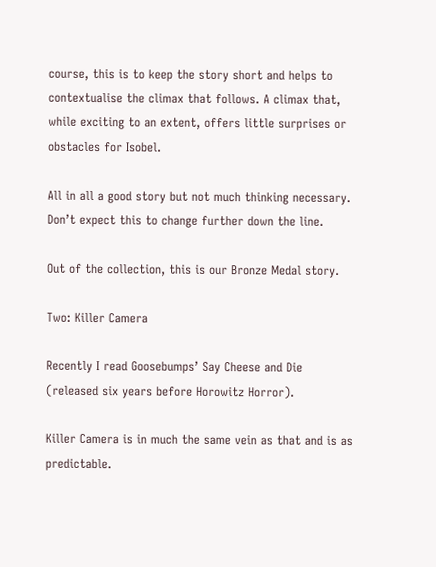course, this is to keep the story short and helps to contextualise the climax that follows. A climax that, while exciting to an extent, offers little surprises or obstacles for Isobel.

All in all a good story but not much thinking necessary. Don’t expect this to change further down the line.

Out of the collection, this is our Bronze Medal story.

Two: Killer Camera

Recently I read Goosebumps’ Say Cheese and Die (released six years before Horowitz Horror).

Killer Camera is in much the same vein as that and is as predictable.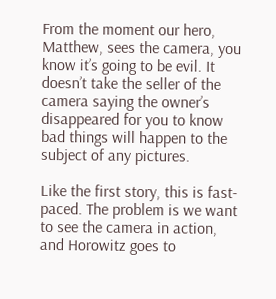From the moment our hero, Matthew, sees the camera, you know it’s going to be evil. It doesn’t take the seller of the camera saying the owner’s disappeared for you to know bad things will happen to the subject of any pictures.

Like the first story, this is fast-paced. The problem is we want to see the camera in action, and Horowitz goes to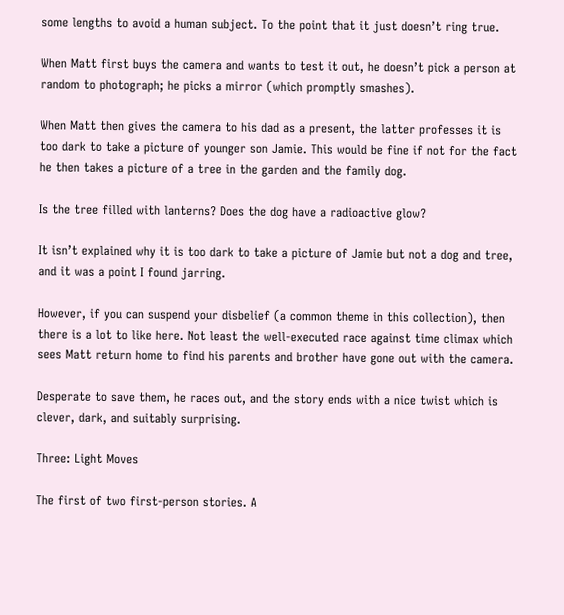some lengths to avoid a human subject. To the point that it just doesn’t ring true.

When Matt first buys the camera and wants to test it out, he doesn’t pick a person at random to photograph; he picks a mirror (which promptly smashes).

When Matt then gives the camera to his dad as a present, the latter professes it is too dark to take a picture of younger son Jamie. This would be fine if not for the fact he then takes a picture of a tree in the garden and the family dog.

Is the tree filled with lanterns? Does the dog have a radioactive glow?

It isn’t explained why it is too dark to take a picture of Jamie but not a dog and tree, and it was a point I found jarring.

However, if you can suspend your disbelief (a common theme in this collection), then there is a lot to like here. Not least the well-executed race against time climax which sees Matt return home to find his parents and brother have gone out with the camera.

Desperate to save them, he races out, and the story ends with a nice twist which is clever, dark, and suitably surprising.

Three: Light Moves

The first of two first-person stories. A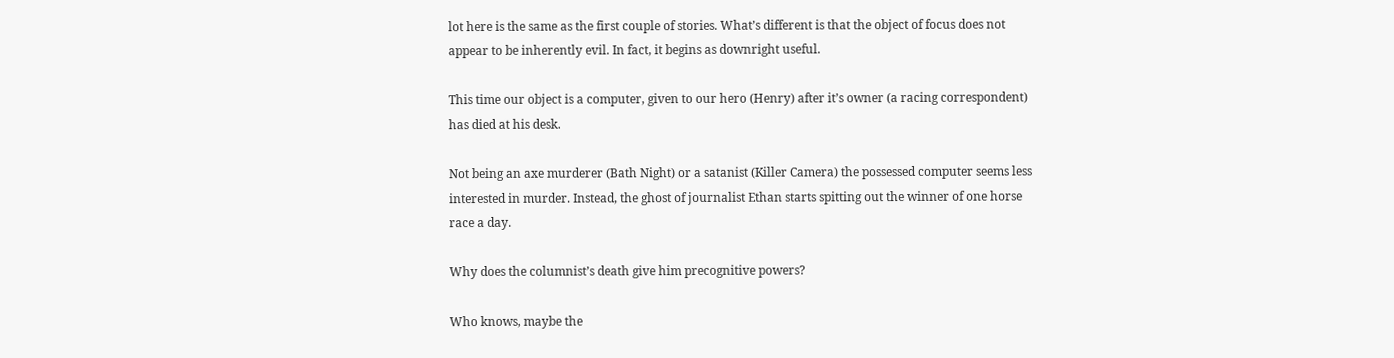lot here is the same as the first couple of stories. What’s different is that the object of focus does not appear to be inherently evil. In fact, it begins as downright useful.

This time our object is a computer, given to our hero (Henry) after it’s owner (a racing correspondent) has died at his desk.

Not being an axe murderer (Bath Night) or a satanist (Killer Camera) the possessed computer seems less interested in murder. Instead, the ghost of journalist Ethan starts spitting out the winner of one horse race a day.

Why does the columnist’s death give him precognitive powers?

Who knows, maybe the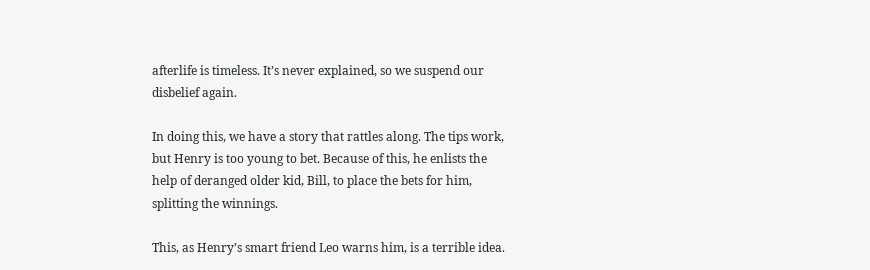afterlife is timeless. It’s never explained, so we suspend our disbelief again.

In doing this, we have a story that rattles along. The tips work, but Henry is too young to bet. Because of this, he enlists the help of deranged older kid, Bill, to place the bets for him, splitting the winnings.

This, as Henry’s smart friend Leo warns him, is a terrible idea.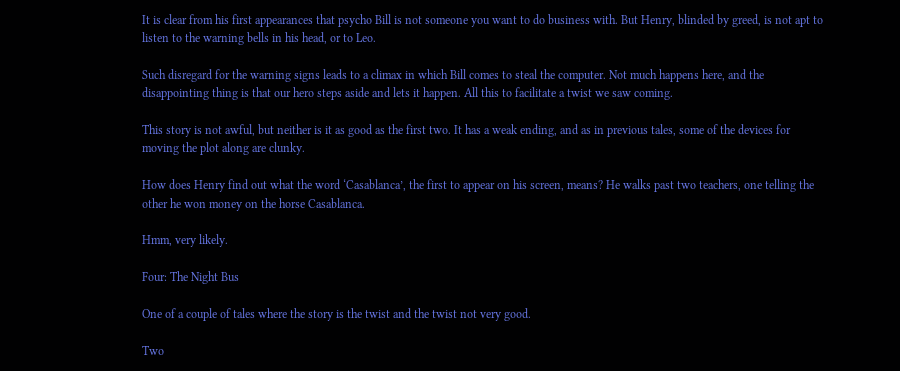It is clear from his first appearances that psycho Bill is not someone you want to do business with. But Henry, blinded by greed, is not apt to listen to the warning bells in his head, or to Leo.

Such disregard for the warning signs leads to a climax in which Bill comes to steal the computer. Not much happens here, and the disappointing thing is that our hero steps aside and lets it happen. All this to facilitate a twist we saw coming.

This story is not awful, but neither is it as good as the first two. It has a weak ending, and as in previous tales, some of the devices for moving the plot along are clunky.

How does Henry find out what the word ‘Casablanca’, the first to appear on his screen, means? He walks past two teachers, one telling the other he won money on the horse Casablanca.

Hmm, very likely.

Four: The Night Bus

One of a couple of tales where the story is the twist and the twist not very good.

Two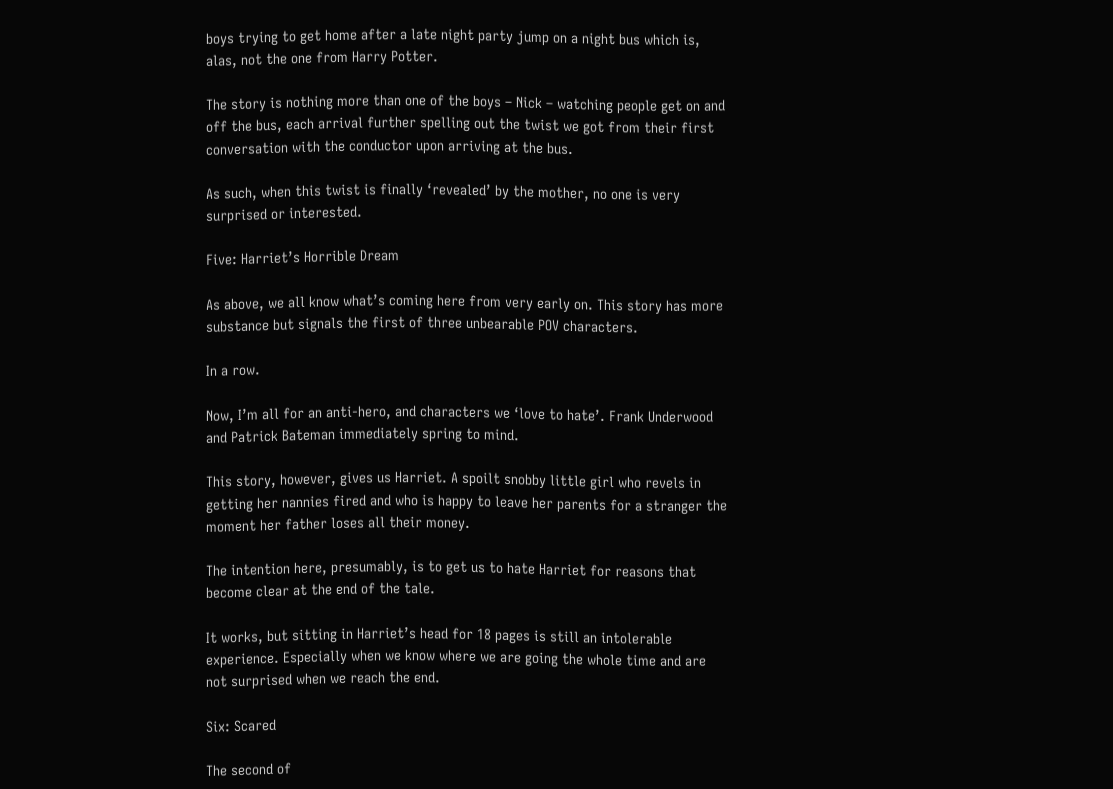boys trying to get home after a late night party jump on a night bus which is, alas, not the one from Harry Potter.

The story is nothing more than one of the boys – Nick – watching people get on and off the bus, each arrival further spelling out the twist we got from their first conversation with the conductor upon arriving at the bus.

As such, when this twist is finally ‘revealed’ by the mother, no one is very surprised or interested.

Five: Harriet’s Horrible Dream

As above, we all know what’s coming here from very early on. This story has more substance but signals the first of three unbearable POV characters.

In a row.

Now, I’m all for an anti-hero, and characters we ‘love to hate’. Frank Underwood and Patrick Bateman immediately spring to mind.

This story, however, gives us Harriet. A spoilt snobby little girl who revels in getting her nannies fired and who is happy to leave her parents for a stranger the moment her father loses all their money.

The intention here, presumably, is to get us to hate Harriet for reasons that become clear at the end of the tale.

It works, but sitting in Harriet’s head for 18 pages is still an intolerable experience. Especially when we know where we are going the whole time and are not surprised when we reach the end.

Six: Scared

The second of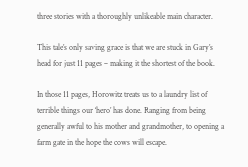three stories with a thoroughly unlikeable main character.

This tale’s only saving grace is that we are stuck in Gary’s head for just 11 pages – making it the shortest of the book.

In those 11 pages, Horowitz treats us to a laundry list of terrible things our ‘hero’ has done. Ranging from being generally awful to his mother and grandmother, to opening a farm gate in the hope the cows will escape.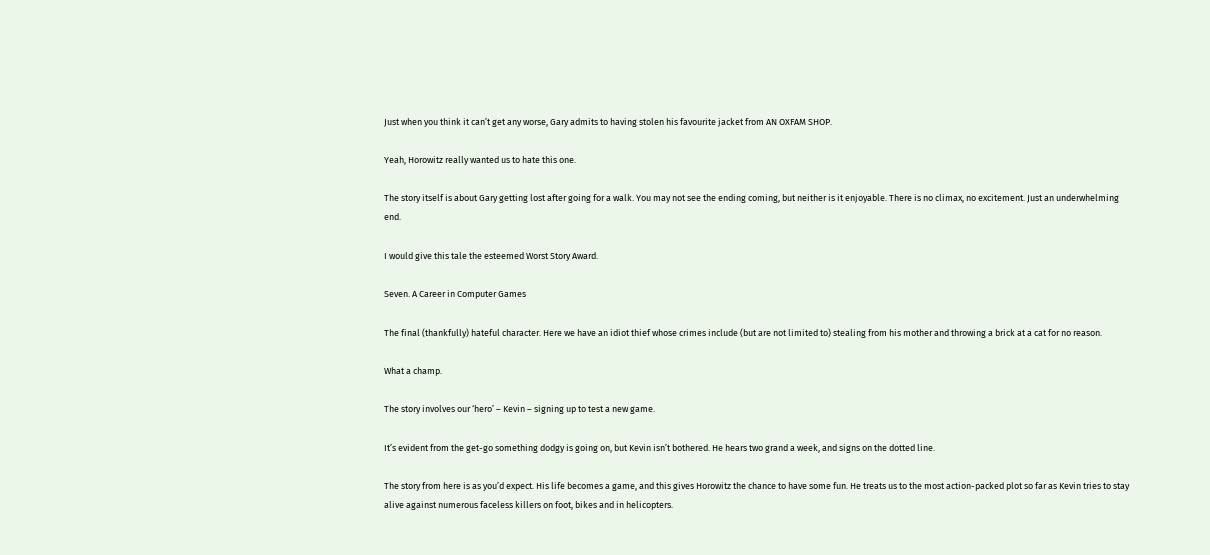Just when you think it can’t get any worse, Gary admits to having stolen his favourite jacket from AN OXFAM SHOP.

Yeah, Horowitz really wanted us to hate this one.

The story itself is about Gary getting lost after going for a walk. You may not see the ending coming, but neither is it enjoyable. There is no climax, no excitement. Just an underwhelming end.

I would give this tale the esteemed Worst Story Award.

Seven. A Career in Computer Games

The final (thankfully) hateful character. Here we have an idiot thief whose crimes include (but are not limited to) stealing from his mother and throwing a brick at a cat for no reason.

What a champ.

The story involves our ‘hero’ – Kevin – signing up to test a new game.

It’s evident from the get-go something dodgy is going on, but Kevin isn’t bothered. He hears two grand a week, and signs on the dotted line.

The story from here is as you’d expect. His life becomes a game, and this gives Horowitz the chance to have some fun. He treats us to the most action-packed plot so far as Kevin tries to stay alive against numerous faceless killers on foot, bikes and in helicopters.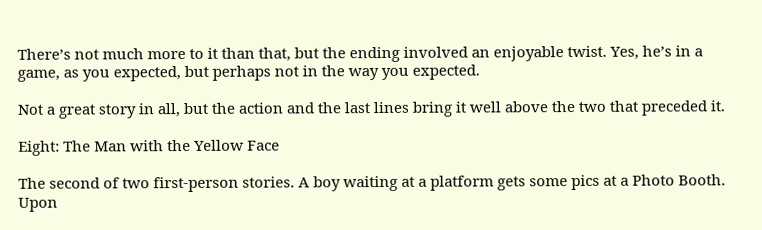There’s not much more to it than that, but the ending involved an enjoyable twist. Yes, he’s in a game, as you expected, but perhaps not in the way you expected.

Not a great story in all, but the action and the last lines bring it well above the two that preceded it.

Eight: The Man with the Yellow Face

The second of two first-person stories. A boy waiting at a platform gets some pics at a Photo Booth. Upon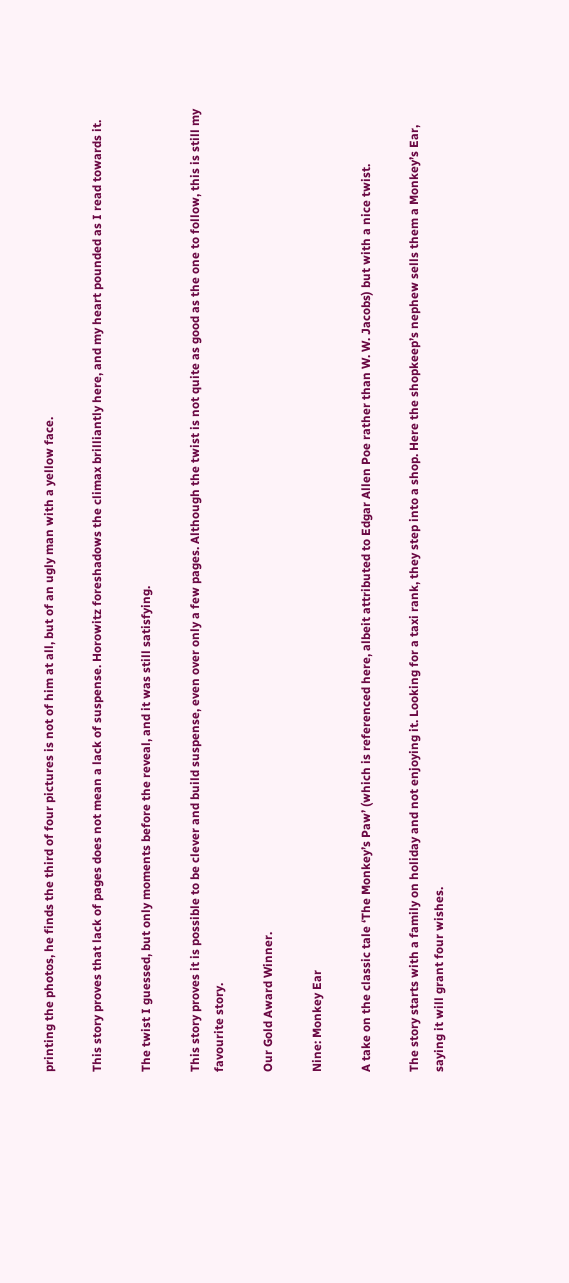printing the photos, he finds the third of four pictures is not of him at all, but of an ugly man with a yellow face.

This story proves that lack of pages does not mean a lack of suspense. Horowitz foreshadows the climax brilliantly here, and my heart pounded as I read towards it.

The twist I guessed, but only moments before the reveal, and it was still satisfying.

This story proves it is possible to be clever and build suspense, even over only a few pages. Although the twist is not quite as good as the one to follow, this is still my favourite story.

Our Gold Award Winner.

Nine: Monkey Ear

A take on the classic tale ‘The Monkey’s Paw’ (which is referenced here, albeit attributed to Edgar Allen Poe rather than W. W. Jacobs) but with a nice twist.

The story starts with a family on holiday and not enjoying it. Looking for a taxi rank, they step into a shop. Here the shopkeep’s nephew sells them a Monkey’s Ear, saying it will grant four wishes.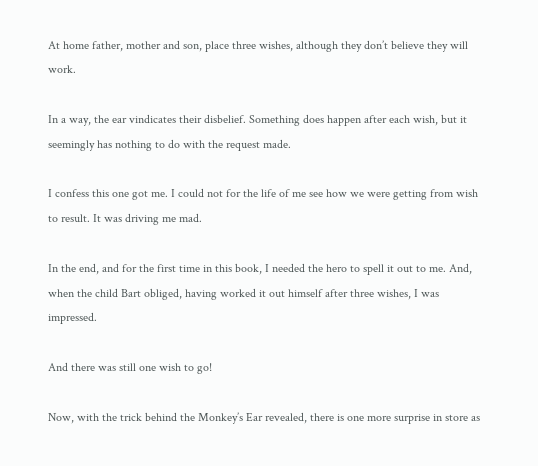At home father, mother and son, place three wishes, although they don’t believe they will work.

In a way, the ear vindicates their disbelief. Something does happen after each wish, but it seemingly has nothing to do with the request made.

I confess this one got me. I could not for the life of me see how we were getting from wish to result. It was driving me mad.

In the end, and for the first time in this book, I needed the hero to spell it out to me. And, when the child Bart obliged, having worked it out himself after three wishes, I was impressed.

And there was still one wish to go!

Now, with the trick behind the Monkey’s Ear revealed, there is one more surprise in store as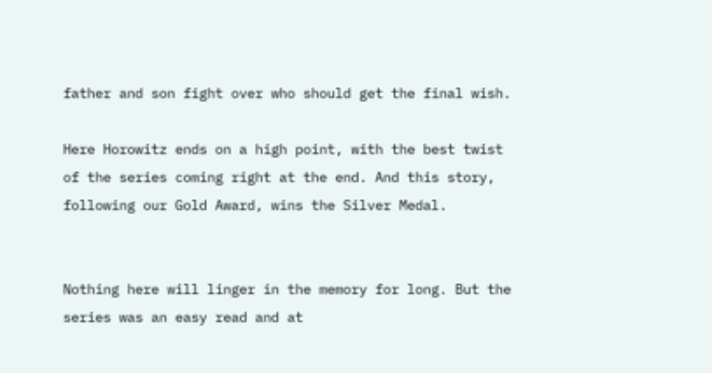father and son fight over who should get the final wish.

Here Horowitz ends on a high point, with the best twist of the series coming right at the end. And this story, following our Gold Award, wins the Silver Medal.


Nothing here will linger in the memory for long. But the series was an easy read and at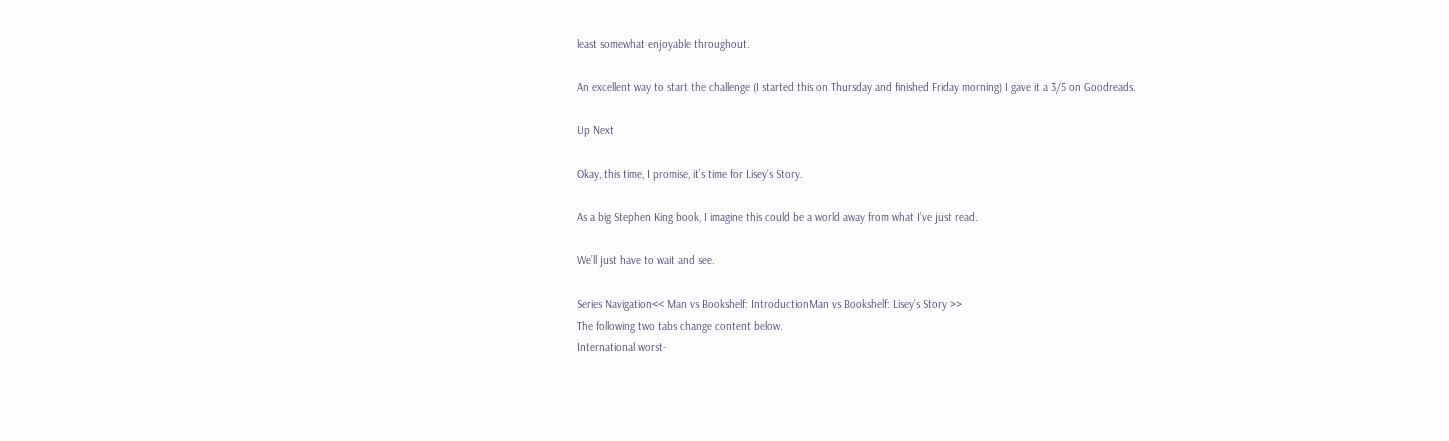least somewhat enjoyable throughout.

An excellent way to start the challenge (I started this on Thursday and finished Friday morning) I gave it a 3/5 on Goodreads.

Up Next

Okay, this time, I promise, it’s time for Lisey’s Story.

As a big Stephen King book, I imagine this could be a world away from what I’ve just read.

We’ll just have to wait and see.

Series Navigation<< Man vs Bookshelf: IntroductionMan vs Bookshelf: Lisey’s Story >>
The following two tabs change content below.
International worst-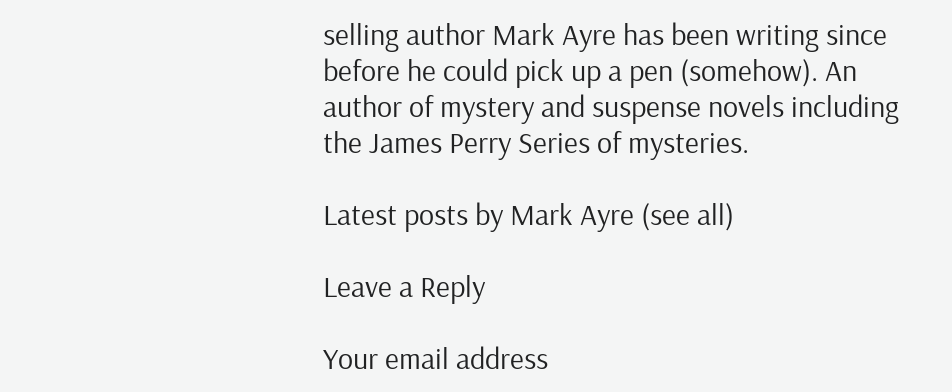selling author Mark Ayre has been writing since before he could pick up a pen (somehow). An author of mystery and suspense novels including the James Perry Series of mysteries.

Latest posts by Mark Ayre (see all)

Leave a Reply

Your email address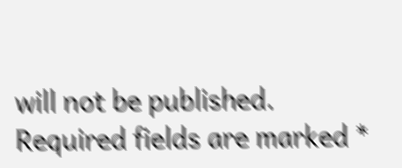will not be published. Required fields are marked *